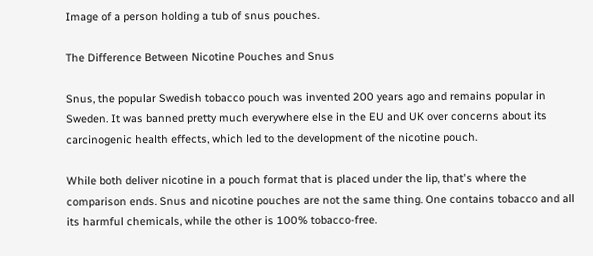Image of a person holding a tub of snus pouches.

The Difference Between Nicotine Pouches and Snus

Snus, the popular Swedish tobacco pouch was invented 200 years ago and remains popular in Sweden. It was banned pretty much everywhere else in the EU and UK over concerns about its carcinogenic health effects, which led to the development of the nicotine pouch.

While both deliver nicotine in a pouch format that is placed under the lip, that's where the comparison ends. Snus and nicotine pouches are not the same thing. One contains tobacco and all its harmful chemicals, while the other is 100% tobacco-free.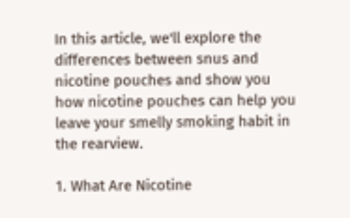In this article, we'll explore the differences between snus and nicotine pouches and show you how nicotine pouches can help you leave your smelly smoking habit in the rearview.

1. What Are Nicotine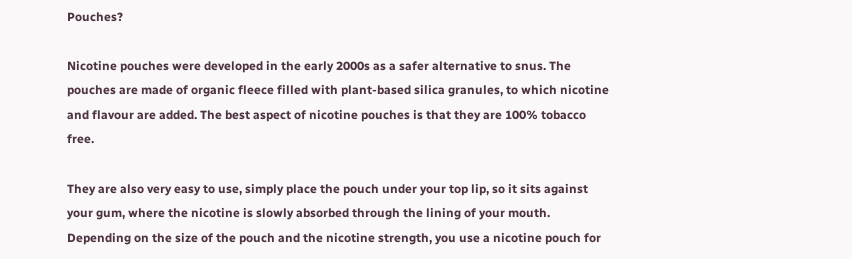Pouches?

Nicotine pouches were developed in the early 2000s as a safer alternative to snus. The pouches are made of organic fleece filled with plant-based silica granules, to which nicotine and flavour are added. The best aspect of nicotine pouches is that they are 100% tobacco free.

They are also very easy to use, simply place the pouch under your top lip, so it sits against your gum, where the nicotine is slowly absorbed through the lining of your mouth. Depending on the size of the pouch and the nicotine strength, you use a nicotine pouch for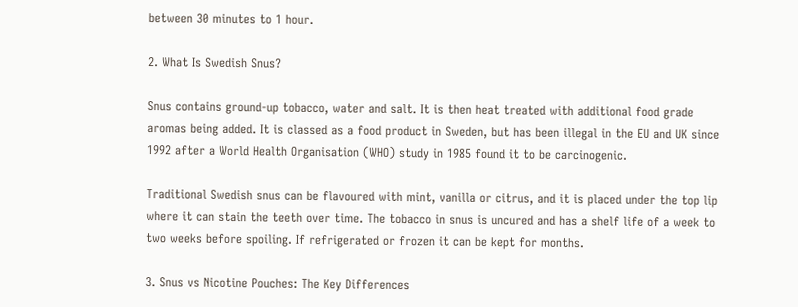between 30 minutes to 1 hour.

2. What Is Swedish Snus?

Snus contains ground-up tobacco, water and salt. It is then heat treated with additional food grade aromas being added. It is classed as a food product in Sweden, but has been illegal in the EU and UK since 1992 after a World Health Organisation (WHO) study in 1985 found it to be carcinogenic.

Traditional Swedish snus can be flavoured with mint, vanilla or citrus, and it is placed under the top lip where it can stain the teeth over time. The tobacco in snus is uncured and has a shelf life of a week to two weeks before spoiling. If refrigerated or frozen it can be kept for months.

3. Snus vs Nicotine Pouches: The Key Differences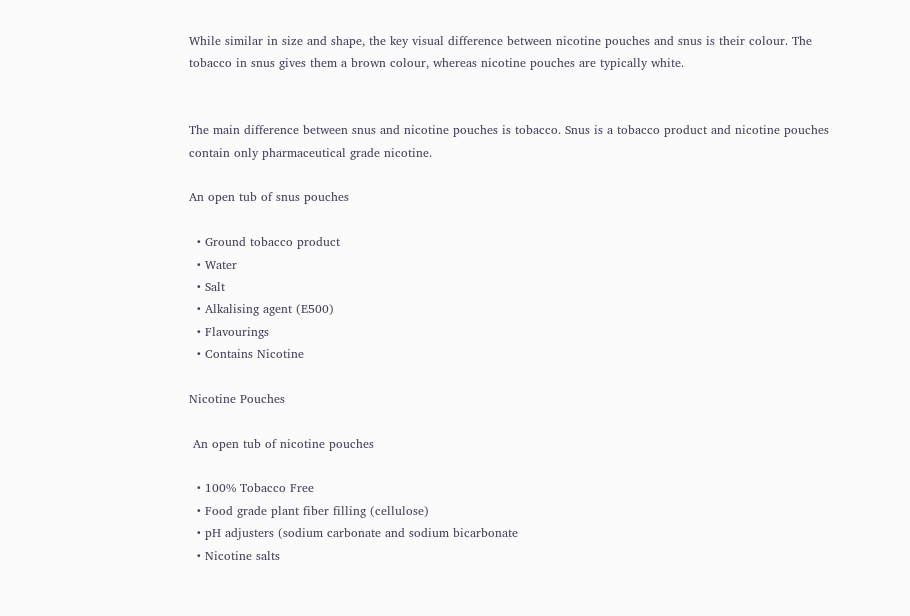While similar in size and shape, the key visual difference between nicotine pouches and snus is their colour. The tobacco in snus gives them a brown colour, whereas nicotine pouches are typically white.


The main difference between snus and nicotine pouches is tobacco. Snus is a tobacco product and nicotine pouches contain only pharmaceutical grade nicotine.

An open tub of snus pouches

  • Ground tobacco product
  • Water
  • Salt
  • Alkalising agent (E500)
  • Flavourings
  • Contains Nicotine

Nicotine Pouches

 An open tub of nicotine pouches

  • 100% Tobacco Free
  • Food grade plant fiber filling (cellulose)
  • pH adjusters (sodium carbonate and sodium bicarbonate
  • Nicotine salts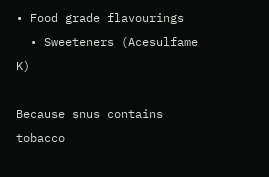• Food grade flavourings
  • Sweeteners (Acesulfame K)

Because snus contains tobacco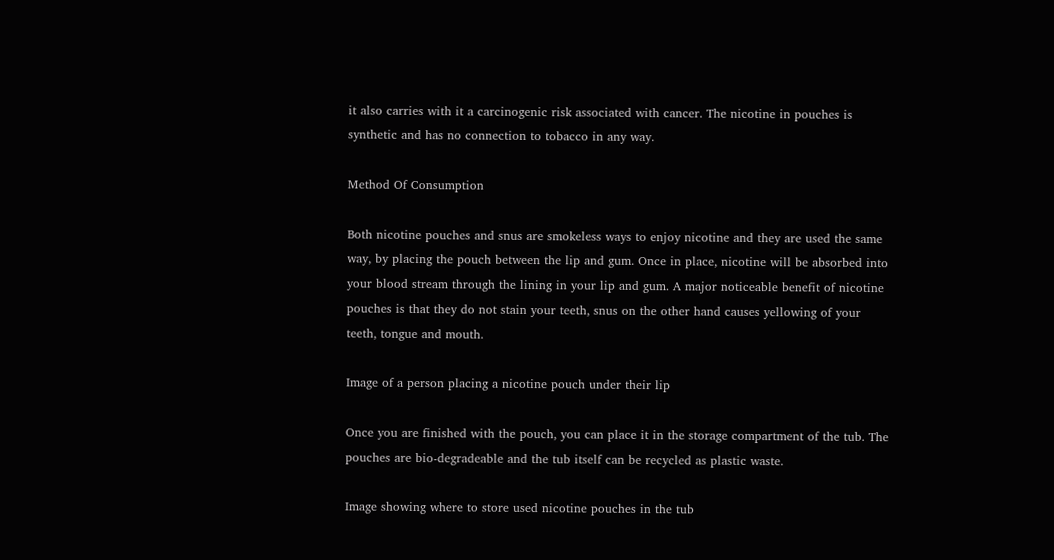it also carries with it a carcinogenic risk associated with cancer. The nicotine in pouches is synthetic and has no connection to tobacco in any way.

Method Of Consumption

Both nicotine pouches and snus are smokeless ways to enjoy nicotine and they are used the same way, by placing the pouch between the lip and gum. Once in place, nicotine will be absorbed into your blood stream through the lining in your lip and gum. A major noticeable benefit of nicotine pouches is that they do not stain your teeth, snus on the other hand causes yellowing of your teeth, tongue and mouth.

Image of a person placing a nicotine pouch under their lip

Once you are finished with the pouch, you can place it in the storage compartment of the tub. The pouches are bio-degradeable and the tub itself can be recycled as plastic waste.

Image showing where to store used nicotine pouches in the tub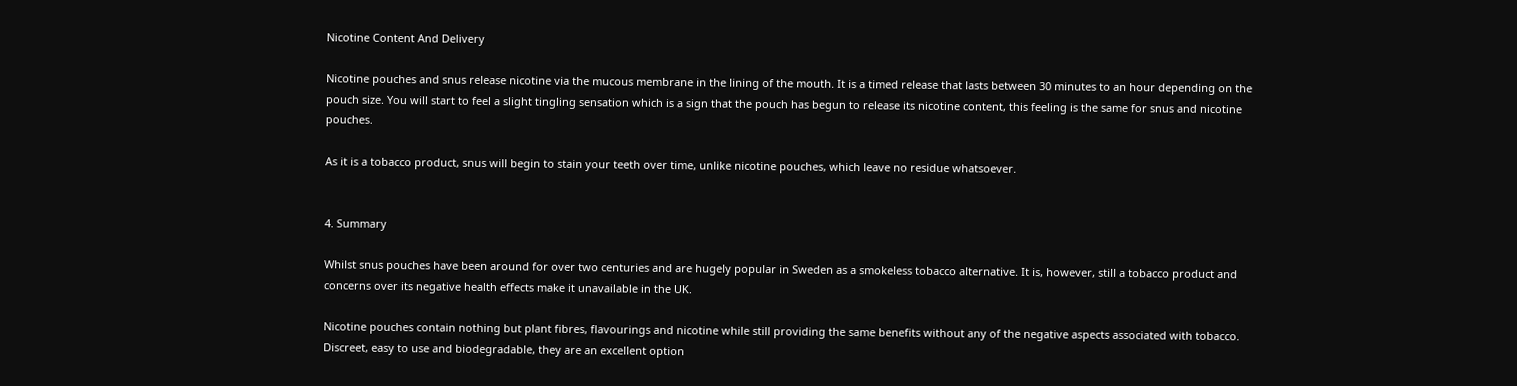Nicotine Content And Delivery

Nicotine pouches and snus release nicotine via the mucous membrane in the lining of the mouth. It is a timed release that lasts between 30 minutes to an hour depending on the pouch size. You will start to feel a slight tingling sensation which is a sign that the pouch has begun to release its nicotine content, this feeling is the same for snus and nicotine pouches.

As it is a tobacco product, snus will begin to stain your teeth over time, unlike nicotine pouches, which leave no residue whatsoever.


4. Summary

Whilst snus pouches have been around for over two centuries and are hugely popular in Sweden as a smokeless tobacco alternative. It is, however, still a tobacco product and concerns over its negative health effects make it unavailable in the UK.

Nicotine pouches contain nothing but plant fibres, flavourings and nicotine while still providing the same benefits without any of the negative aspects associated with tobacco. Discreet, easy to use and biodegradable, they are an excellent option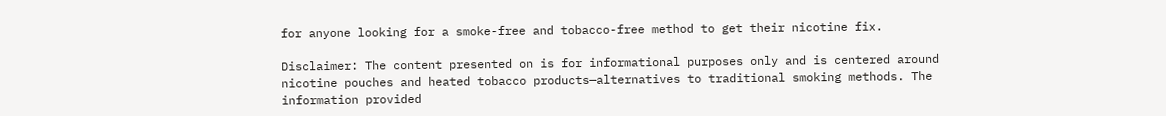for anyone looking for a smoke-free and tobacco-free method to get their nicotine fix.

Disclaimer: The content presented on is for informational purposes only and is centered around nicotine pouches and heated tobacco products—alternatives to traditional smoking methods. The information provided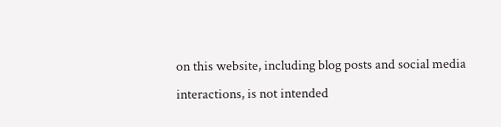on this website, including blog posts and social media interactions, is not intended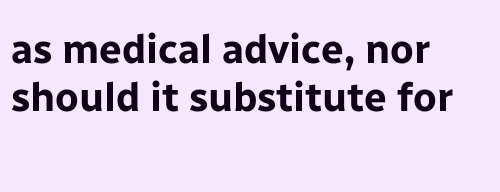as medical advice, nor should it substitute for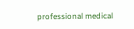professional medical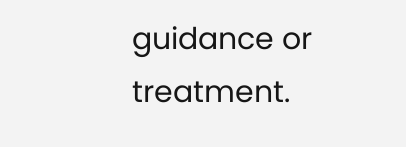guidance or treatment.